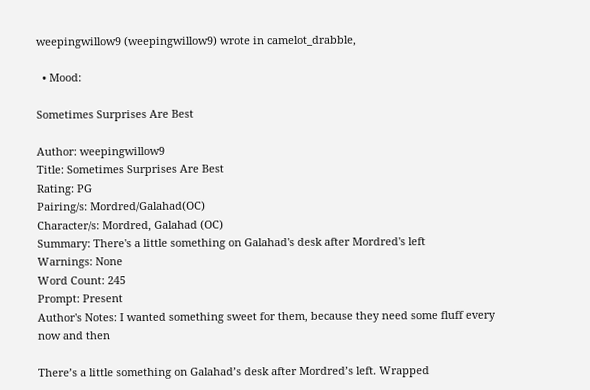weepingwillow9 (weepingwillow9) wrote in camelot_drabble,

  • Mood:

Sometimes Surprises Are Best

Author: weepingwillow9
Title: Sometimes Surprises Are Best
Rating: PG
Pairing/s: Mordred/Galahad(OC)
Character/s: Mordred, Galahad (OC)
Summary: There's a little something on Galahad's desk after Mordred's left
Warnings: None
Word Count: 245
Prompt: Present
Author's Notes: I wanted something sweet for them, because they need some fluff every now and then

There’s a little something on Galahad’s desk after Mordred’s left. Wrapped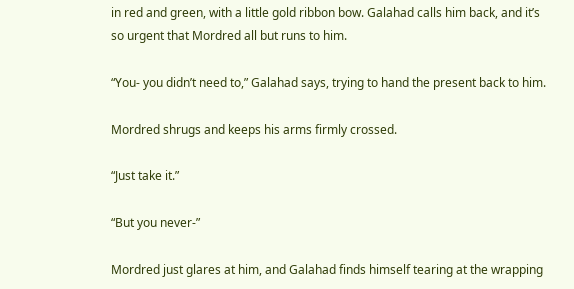in red and green, with a little gold ribbon bow. Galahad calls him back, and it’s so urgent that Mordred all but runs to him.

“You- you didn’t need to,” Galahad says, trying to hand the present back to him.

Mordred shrugs and keeps his arms firmly crossed.

“Just take it.”

“But you never-”

Mordred just glares at him, and Galahad finds himself tearing at the wrapping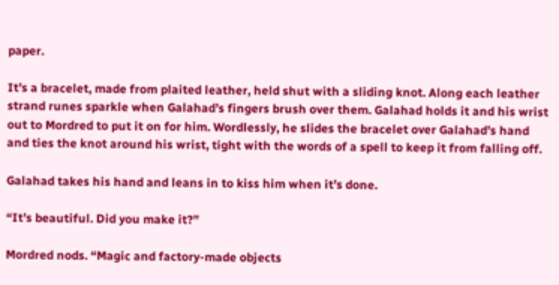paper.

It’s a bracelet, made from plaited leather, held shut with a sliding knot. Along each leather strand runes sparkle when Galahad’s fingers brush over them. Galahad holds it and his wrist out to Mordred to put it on for him. Wordlessly, he slides the bracelet over Galahad’s hand and ties the knot around his wrist, tight with the words of a spell to keep it from falling off.

Galahad takes his hand and leans in to kiss him when it’s done.

“It’s beautiful. Did you make it?”

Mordred nods. “Magic and factory-made objects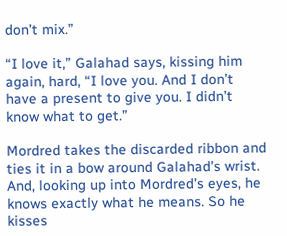don’t mix.”

“I love it,” Galahad says, kissing him again, hard, “I love you. And I don’t have a present to give you. I didn’t know what to get.”

Mordred takes the discarded ribbon and ties it in a bow around Galahad’s wrist. And, looking up into Mordred’s eyes, he knows exactly what he means. So he kisses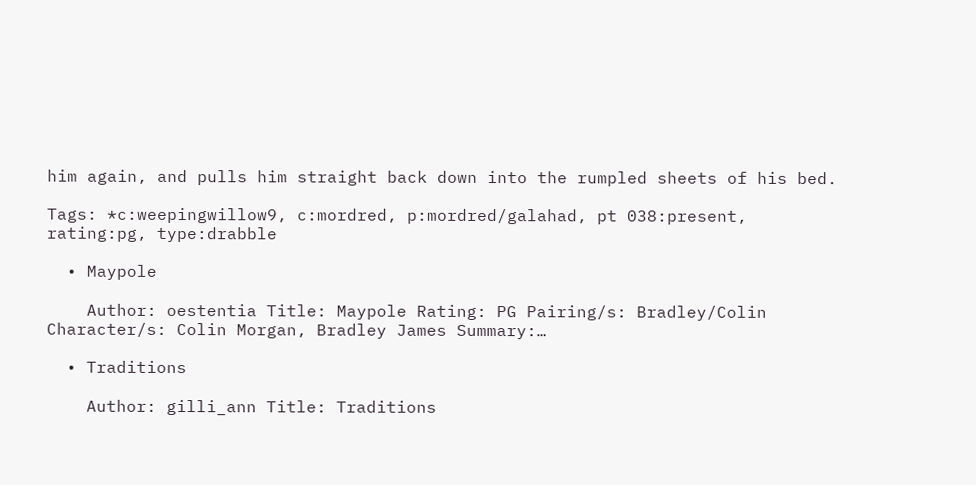him again, and pulls him straight back down into the rumpled sheets of his bed.

Tags: *c:weepingwillow9, c:mordred, p:mordred/galahad, pt 038:present, rating:pg, type:drabble

  • Maypole

    Author: oestentia Title: Maypole Rating: PG Pairing/s: Bradley/Colin Character/s: Colin Morgan, Bradley James Summary:…

  • Traditions

    Author: gilli_ann Title: Traditions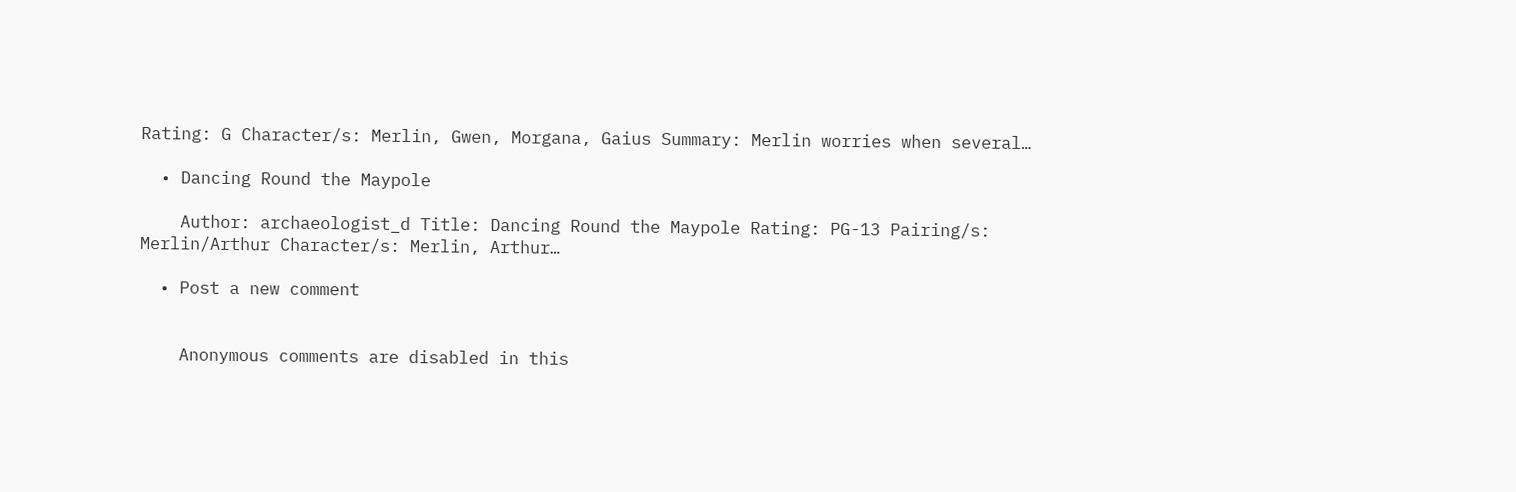Rating: G Character/s: Merlin, Gwen, Morgana, Gaius Summary: Merlin worries when several…

  • Dancing Round the Maypole

    Author: archaeologist_d Title: Dancing Round the Maypole Rating: PG-13 Pairing/s: Merlin/Arthur Character/s: Merlin, Arthur…

  • Post a new comment


    Anonymous comments are disabled in this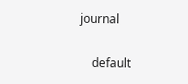journal

    default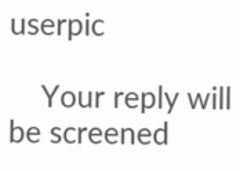userpic

    Your reply will be screened